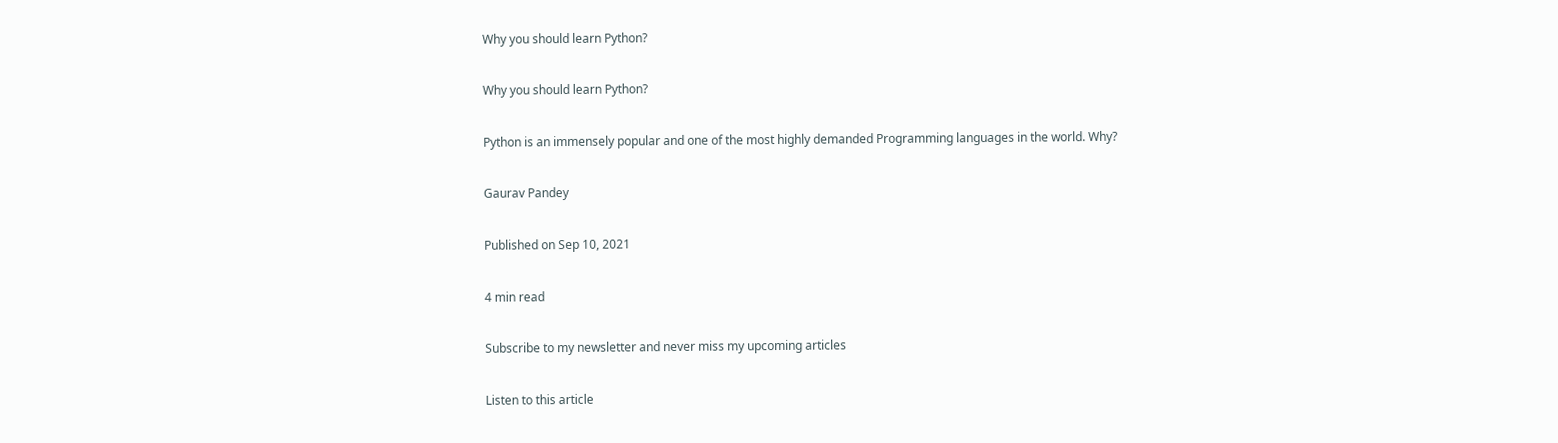Why you should learn Python?

Why you should learn Python?

Python is an immensely popular and one of the most highly demanded Programming languages in the world. Why?

Gaurav Pandey

Published on Sep 10, 2021

4 min read

Subscribe to my newsletter and never miss my upcoming articles

Listen to this article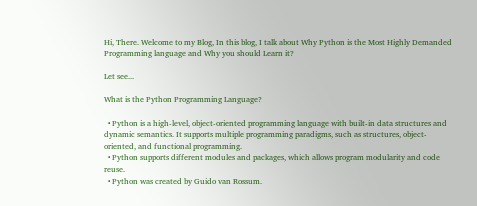Hi, There. Welcome to my Blog, In this blog, I talk about Why Python is the Most Highly Demanded Programming language and Why you should Learn it?

Let see...

What is the Python Programming Language?

  • Python is a high-level, object-oriented programming language with built-in data structures and dynamic semantics. It supports multiple programming paradigms, such as structures, object-oriented, and functional programming.
  • Python supports different modules and packages, which allows program modularity and code reuse.
  • Python was created by Guido van Rossum.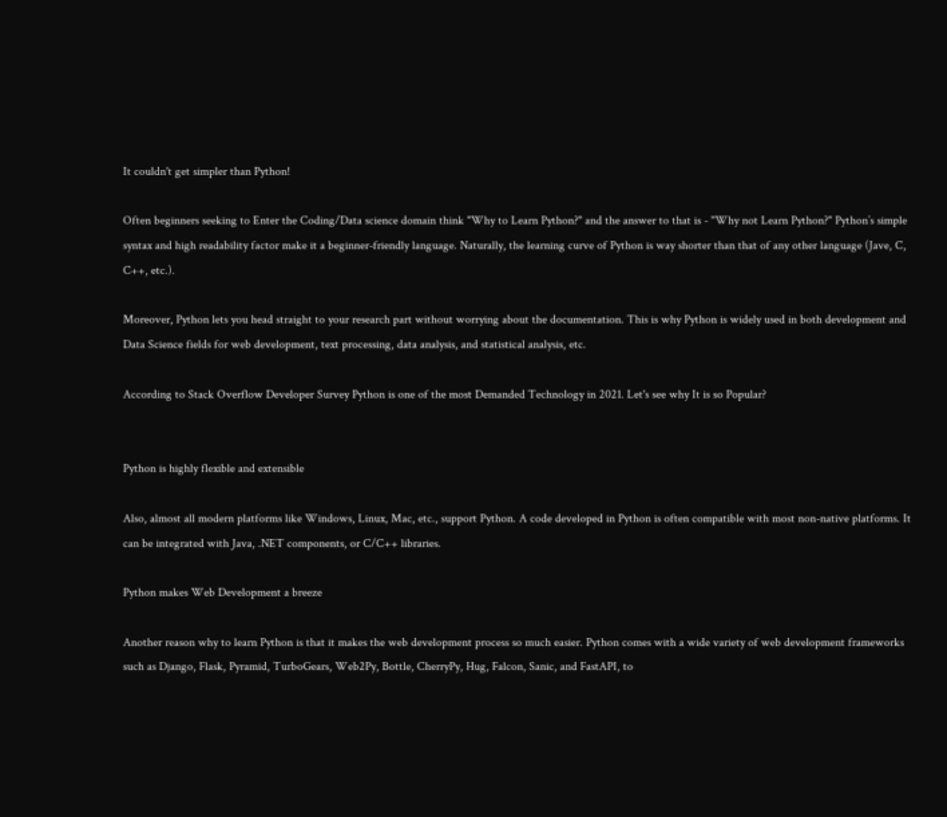It couldn't get simpler than Python!

Often beginners seeking to Enter the Coding/Data science domain think "Why to Learn Python?" and the answer to that is - "Why not Learn Python?" Python’s simple syntax and high readability factor make it a beginner-friendly language. Naturally, the learning curve of Python is way shorter than that of any other language (Jave, C, C++, etc.).

Moreover, Python lets you head straight to your research part without worrying about the documentation. This is why Python is widely used in both development and Data Science fields for web development, text processing, data analysis, and statistical analysis, etc.

According to Stack Overflow Developer Survey Python is one of the most Demanded Technology in 2021. Let's see why It is so Popular?


Python is highly flexible and extensible

Also, almost all modern platforms like Windows, Linux, Mac, etc., support Python. A code developed in Python is often compatible with most non-native platforms. It can be integrated with Java, .NET components, or C/C++ libraries.

Python makes Web Development a breeze

Another reason why to learn Python is that it makes the web development process so much easier. Python comes with a wide variety of web development frameworks such as Django, Flask, Pyramid, TurboGears, Web2Py, Bottle, CherryPy, Hug, Falcon, Sanic, and FastAPI, to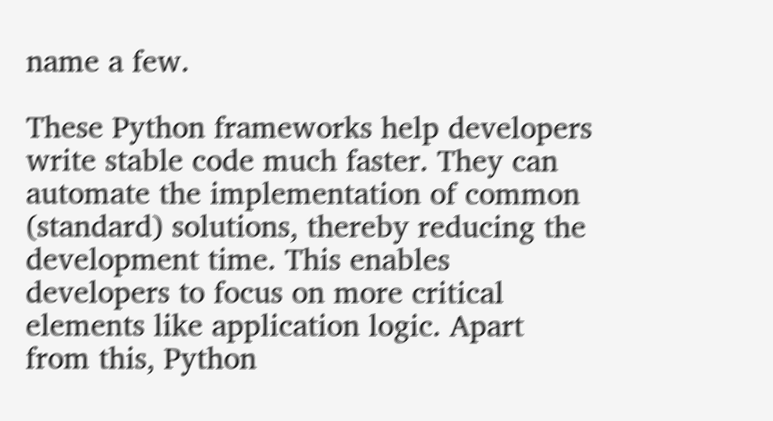name a few.

These Python frameworks help developers write stable code much faster. They can automate the implementation of common (standard) solutions, thereby reducing the development time. This enables developers to focus on more critical elements like application logic. Apart from this, Python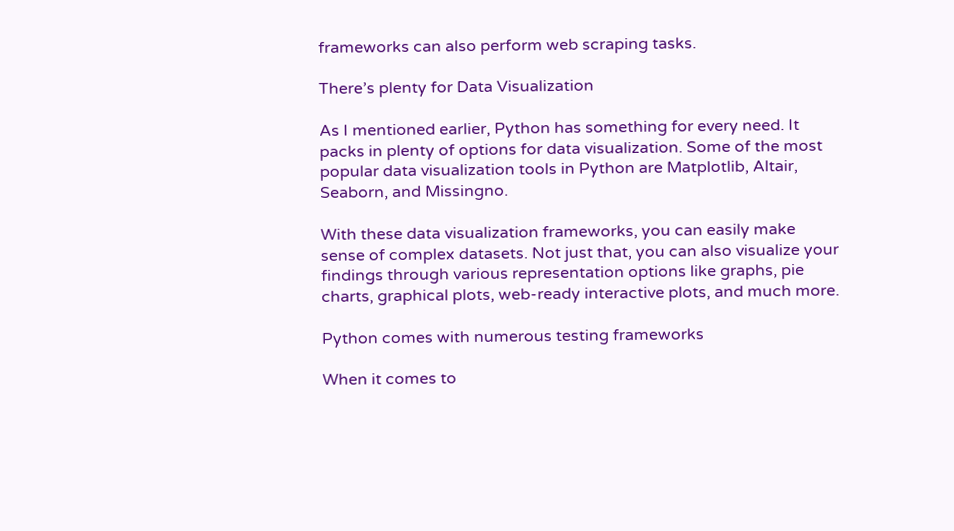frameworks can also perform web scraping tasks.

There’s plenty for Data Visualization

As I mentioned earlier, Python has something for every need. It packs in plenty of options for data visualization. Some of the most popular data visualization tools in Python are Matplotlib, Altair, Seaborn, and Missingno.

With these data visualization frameworks, you can easily make sense of complex datasets. Not just that, you can also visualize your findings through various representation options like graphs, pie charts, graphical plots, web-ready interactive plots, and much more.

Python comes with numerous testing frameworks

When it comes to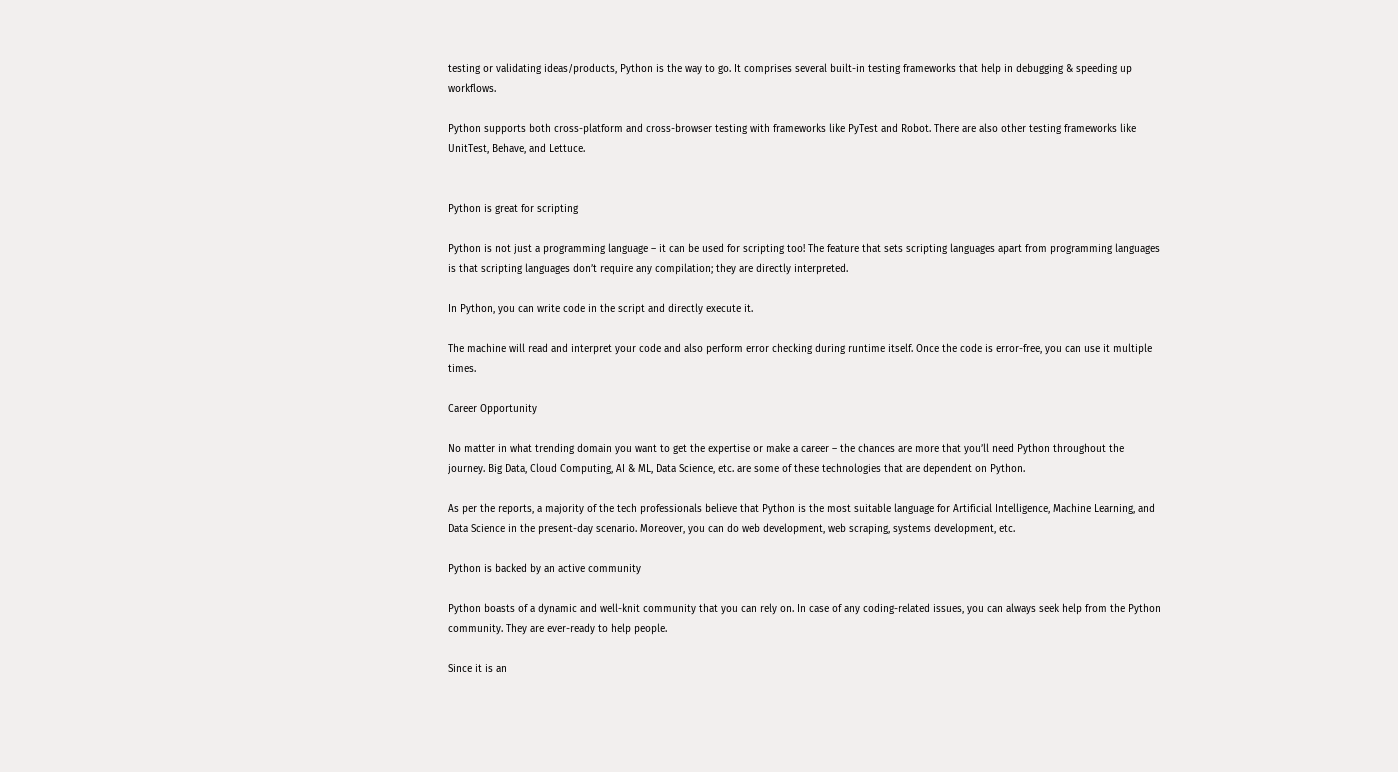testing or validating ideas/products, Python is the way to go. It comprises several built-in testing frameworks that help in debugging & speeding up workflows.

Python supports both cross-platform and cross-browser testing with frameworks like PyTest and Robot. There are also other testing frameworks like UnitTest, Behave, and Lettuce.


Python is great for scripting

Python is not just a programming language – it can be used for scripting too! The feature that sets scripting languages apart from programming languages is that scripting languages don’t require any compilation; they are directly interpreted.

In Python, you can write code in the script and directly execute it.

The machine will read and interpret your code and also perform error checking during runtime itself. Once the code is error-free, you can use it multiple times.

Career Opportunity

No matter in what trending domain you want to get the expertise or make a career – the chances are more that you’ll need Python throughout the journey. Big Data, Cloud Computing, AI & ML, Data Science, etc. are some of these technologies that are dependent on Python.

As per the reports, a majority of the tech professionals believe that Python is the most suitable language for Artificial Intelligence, Machine Learning, and Data Science in the present-day scenario. Moreover, you can do web development, web scraping, systems development, etc.

Python is backed by an active community

Python boasts of a dynamic and well-knit community that you can rely on. In case of any coding-related issues, you can always seek help from the Python community. They are ever-ready to help people.

Since it is an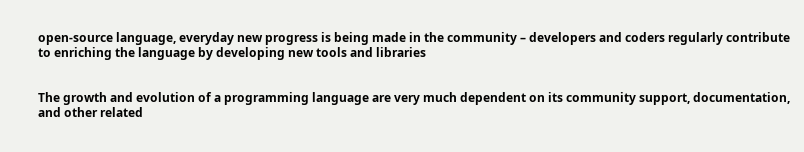open-source language, everyday new progress is being made in the community – developers and coders regularly contribute to enriching the language by developing new tools and libraries


The growth and evolution of a programming language are very much dependent on its community support, documentation, and other related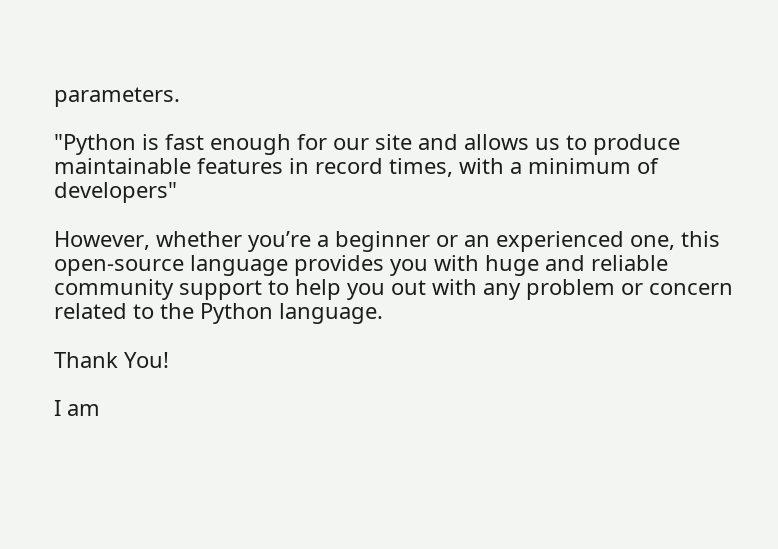parameters.

"Python is fast enough for our site and allows us to produce maintainable features in record times, with a minimum of developers"

However, whether you’re a beginner or an experienced one, this open-source language provides you with huge and reliable community support to help you out with any problem or concern related to the Python language.

Thank You!

I am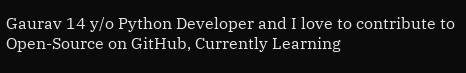Gaurav 14 y/o Python Developer and I love to contribute to Open-Source on GitHub, Currently Learning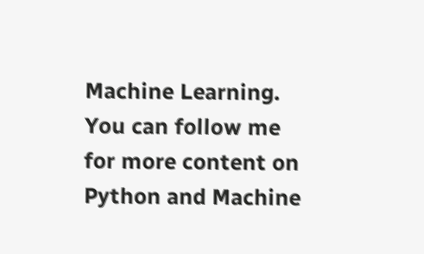Machine Learning. You can follow me for more content on Python and Machine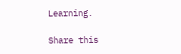Learning.

Share this